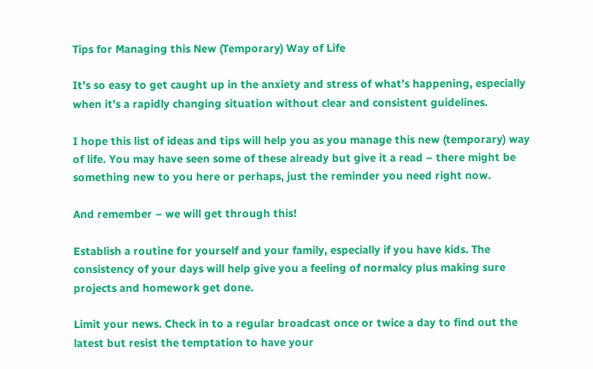Tips for Managing this New (Temporary) Way of Life

It’s so easy to get caught up in the anxiety and stress of what’s happening, especially when it’s a rapidly changing situation without clear and consistent guidelines.

I hope this list of ideas and tips will help you as you manage this new (temporary) way of life. You may have seen some of these already but give it a read – there might be something new to you here or perhaps, just the reminder you need right now.

And remember – we will get through this!

Establish a routine for yourself and your family, especially if you have kids. The consistency of your days will help give you a feeling of normalcy plus making sure projects and homework get done.

Limit your news. Check in to a regular broadcast once or twice a day to find out the latest but resist the temptation to have your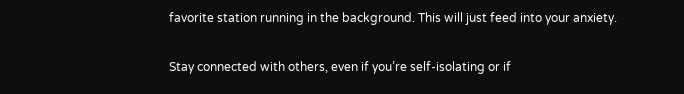favorite station running in the background. This will just feed into your anxiety.

Stay connected with others, even if you’re self-isolating or if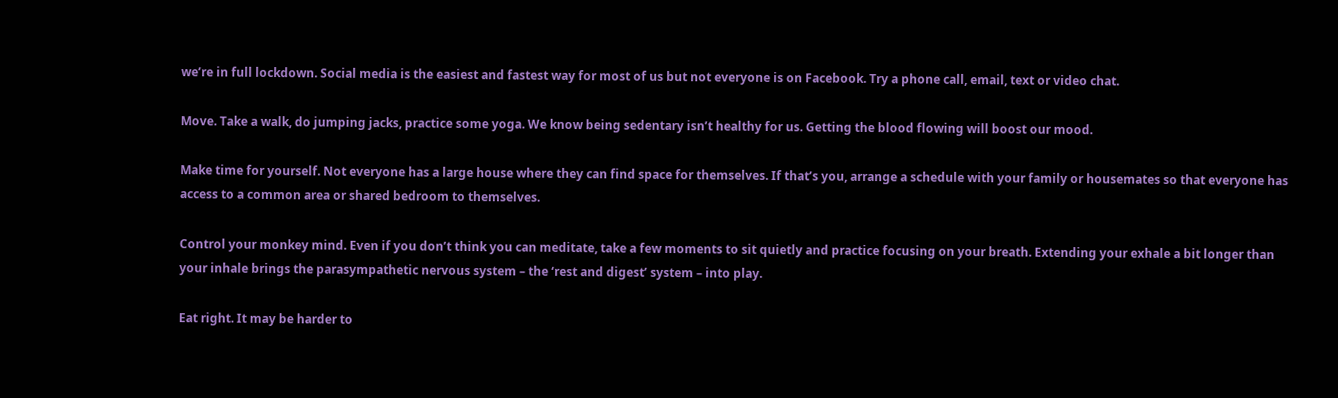we’re in full lockdown. Social media is the easiest and fastest way for most of us but not everyone is on Facebook. Try a phone call, email, text or video chat.

Move. Take a walk, do jumping jacks, practice some yoga. We know being sedentary isn’t healthy for us. Getting the blood flowing will boost our mood.

Make time for yourself. Not everyone has a large house where they can find space for themselves. If that’s you, arrange a schedule with your family or housemates so that everyone has access to a common area or shared bedroom to themselves.

Control your monkey mind. Even if you don’t think you can meditate, take a few moments to sit quietly and practice focusing on your breath. Extending your exhale a bit longer than your inhale brings the parasympathetic nervous system – the ‘rest and digest’ system – into play.

Eat right. It may be harder to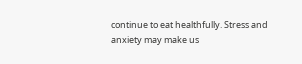continue to eat healthfully. Stress and anxiety may make us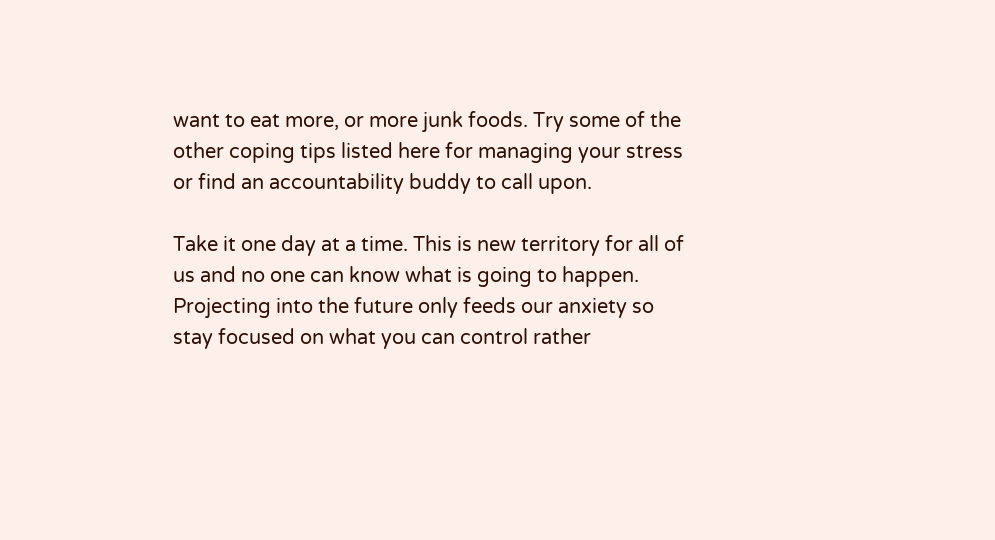want to eat more, or more junk foods. Try some of the other coping tips listed here for managing your stress or find an accountability buddy to call upon.

Take it one day at a time. This is new territory for all of us and no one can know what is going to happen. Projecting into the future only feeds our anxiety so stay focused on what you can control rather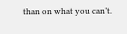than on what you can’t.